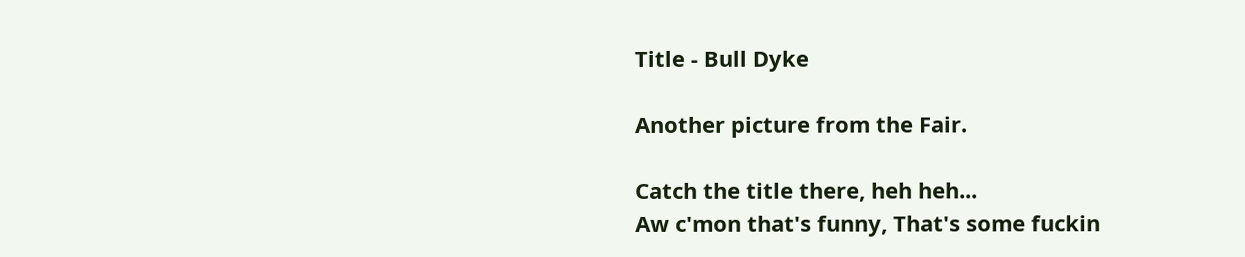Title - Bull Dyke

Another picture from the Fair.

Catch the title there, heh heh...
Aw c'mon that's funny, That's some fuckin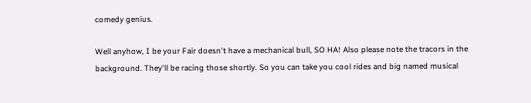comedy genius.

Well anyhow, I be your Fair doesn't have a mechanical bull, SO HA! Also please note the tracors in the background. They'll be racing those shortly. So you can take you cool rides and big named musical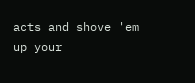acts and shove 'em up your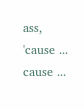ass, 'cause ... cause ...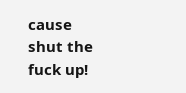cause shut the fuck up!